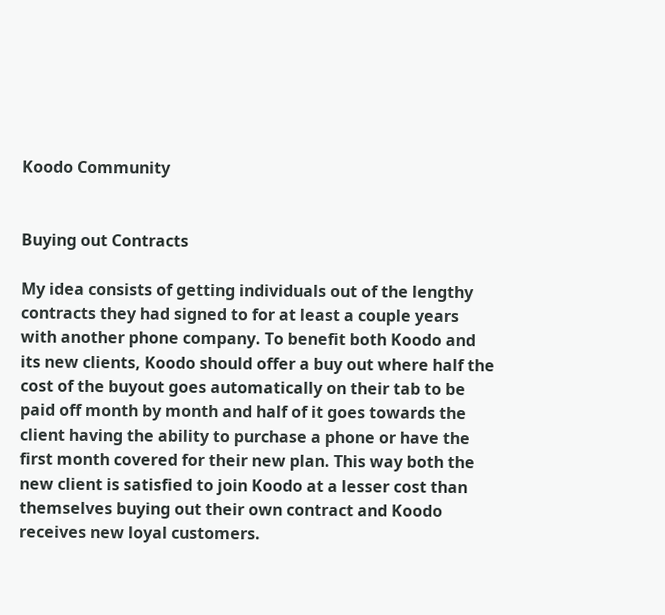Koodo Community


Buying out Contracts

My idea consists of getting individuals out of the lengthy contracts they had signed to for at least a couple years with another phone company. To benefit both Koodo and its new clients, Koodo should offer a buy out where half the cost of the buyout goes automatically on their tab to be paid off month by month and half of it goes towards the client having the ability to purchase a phone or have the first month covered for their new plan. This way both the new client is satisfied to join Koodo at a lesser cost than themselves buying out their own contract and Koodo receives new loyal customers.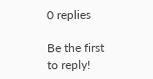0 replies

Be the first to reply!